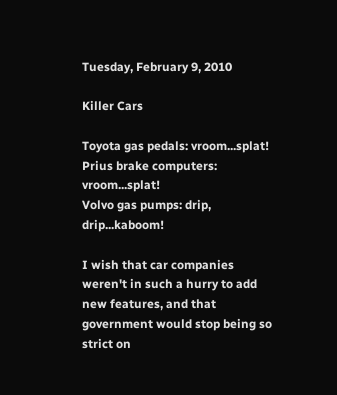Tuesday, February 9, 2010

Killer Cars

Toyota gas pedals: vroom...splat!
Prius brake computers: vroom...splat!
Volvo gas pumps: drip, drip...kaboom!

I wish that car companies weren't in such a hurry to add new features, and that government would stop being so strict on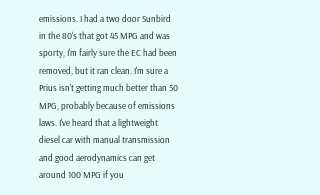emissions. I had a two door Sunbird in the 80's that got 45 MPG and was sporty, I'm fairly sure the EC had been removed, but it ran clean. I'm sure a Prius isn't getting much better than 50 MPG, probably because of emissions laws. I've heard that a lightweight diesel car with manual transmission and good aerodynamics can get around 100 MPG if you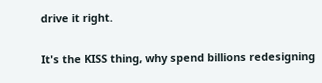drive it right.

It's the KISS thing, why spend billions redesigning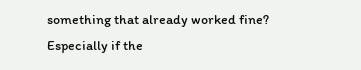something that already worked fine? Especially if the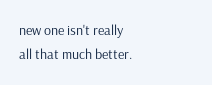new one isn't really all that much better.